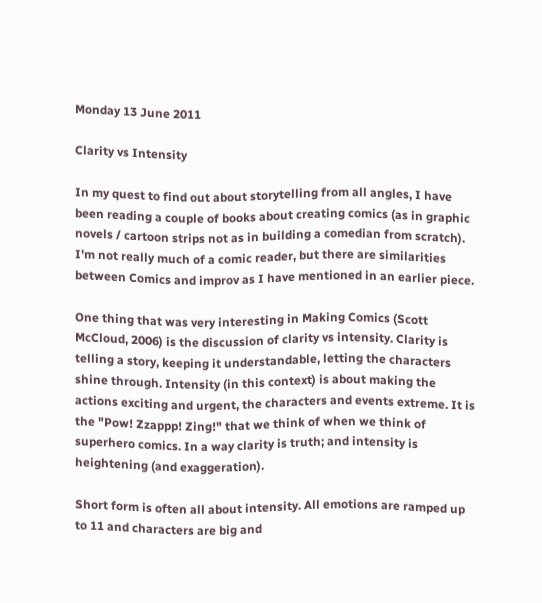Monday 13 June 2011

Clarity vs Intensity

In my quest to find out about storytelling from all angles, I have been reading a couple of books about creating comics (as in graphic novels / cartoon strips not as in building a comedian from scratch). I'm not really much of a comic reader, but there are similarities between Comics and improv as I have mentioned in an earlier piece.

One thing that was very interesting in Making Comics (Scott McCloud, 2006) is the discussion of clarity vs intensity. Clarity is telling a story, keeping it understandable, letting the characters shine through. Intensity (in this context) is about making the actions exciting and urgent, the characters and events extreme. It is the "Pow! Zzappp! Zing!" that we think of when we think of superhero comics. In a way clarity is truth; and intensity is heightening (and exaggeration).

Short form is often all about intensity. All emotions are ramped up to 11 and characters are big and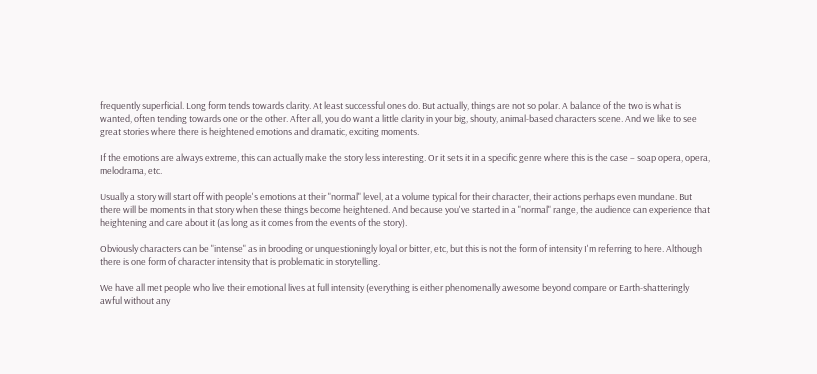frequently superficial. Long form tends towards clarity. At least successful ones do. But actually, things are not so polar. A balance of the two is what is wanted, often tending towards one or the other. After all, you do want a little clarity in your big, shouty, animal-based characters scene. And we like to see great stories where there is heightened emotions and dramatic, exciting moments.

If the emotions are always extreme, this can actually make the story less interesting. Or it sets it in a specific genre where this is the case – soap opera, opera, melodrama, etc.

Usually a story will start off with people's emotions at their "normal" level, at a volume typical for their character, their actions perhaps even mundane. But there will be moments in that story when these things become heightened. And because you've started in a "normal" range, the audience can experience that heightening and care about it (as long as it comes from the events of the story).

Obviously characters can be "intense" as in brooding or unquestioningly loyal or bitter, etc, but this is not the form of intensity I'm referring to here. Although there is one form of character intensity that is problematic in storytelling.

We have all met people who live their emotional lives at full intensity (everything is either phenomenally awesome beyond compare or Earth-shatteringly awful without any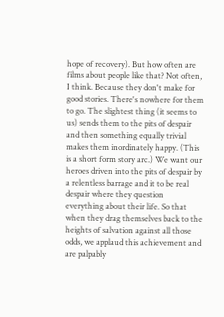hope of recovery). But how often are films about people like that? Not often, I think. Because they don't make for good stories. There's nowhere for them to go. The slightest thing (it seems to us) sends them to the pits of despair and then something equally trivial makes them inordinately happy. (This is a short form story arc.) We want our heroes driven into the pits of despair by a relentless barrage and it to be real despair where they question everything about their life. So that when they drag themselves back to the heights of salvation against all those odds, we applaud this achievement and are palpably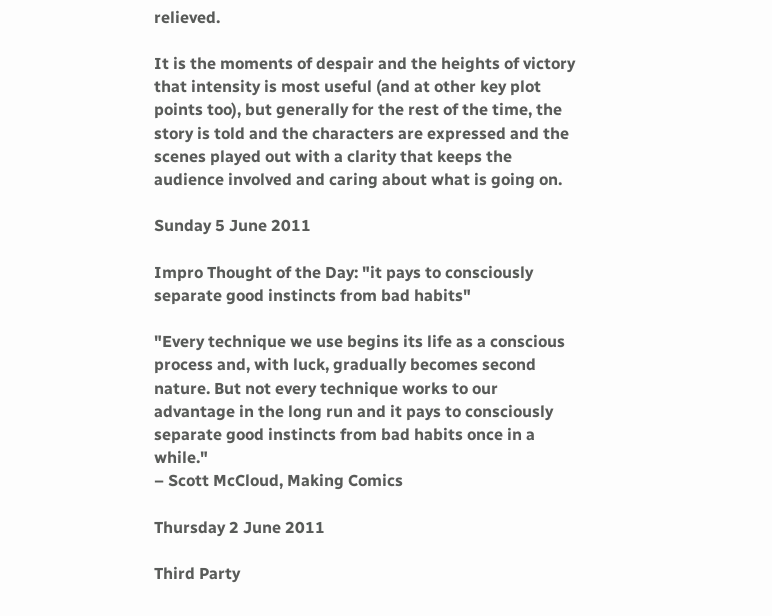relieved.

It is the moments of despair and the heights of victory that intensity is most useful (and at other key plot points too), but generally for the rest of the time, the story is told and the characters are expressed and the scenes played out with a clarity that keeps the audience involved and caring about what is going on.

Sunday 5 June 2011

Impro Thought of the Day: "it pays to consciously separate good instincts from bad habits"

"Every technique we use begins its life as a conscious process and, with luck, gradually becomes second nature. But not every technique works to our advantage in the long run and it pays to consciously separate good instincts from bad habits once in a while."
– Scott McCloud, Making Comics

Thursday 2 June 2011

Third Party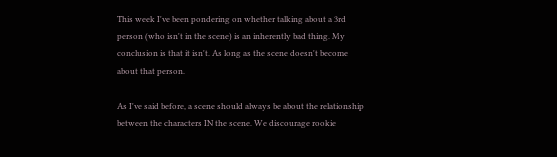This week I've been pondering on whether talking about a 3rd person (who isn't in the scene) is an inherently bad thing. My conclusion is that it isn't. As long as the scene doesn't become about that person.

As I've said before, a scene should always be about the relationship between the characters IN the scene. We discourage rookie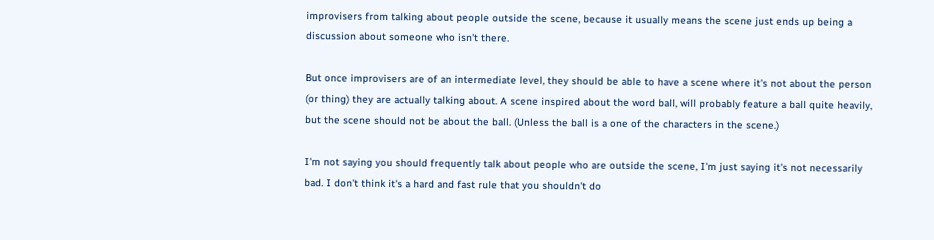improvisers from talking about people outside the scene, because it usually means the scene just ends up being a discussion about someone who isn't there.

But once improvisers are of an intermediate level, they should be able to have a scene where it's not about the person (or thing) they are actually talking about. A scene inspired about the word ball, will probably feature a ball quite heavily, but the scene should not be about the ball. (Unless the ball is a one of the characters in the scene.)

I'm not saying you should frequently talk about people who are outside the scene, I'm just saying it's not necessarily bad. I don't think it's a hard and fast rule that you shouldn't do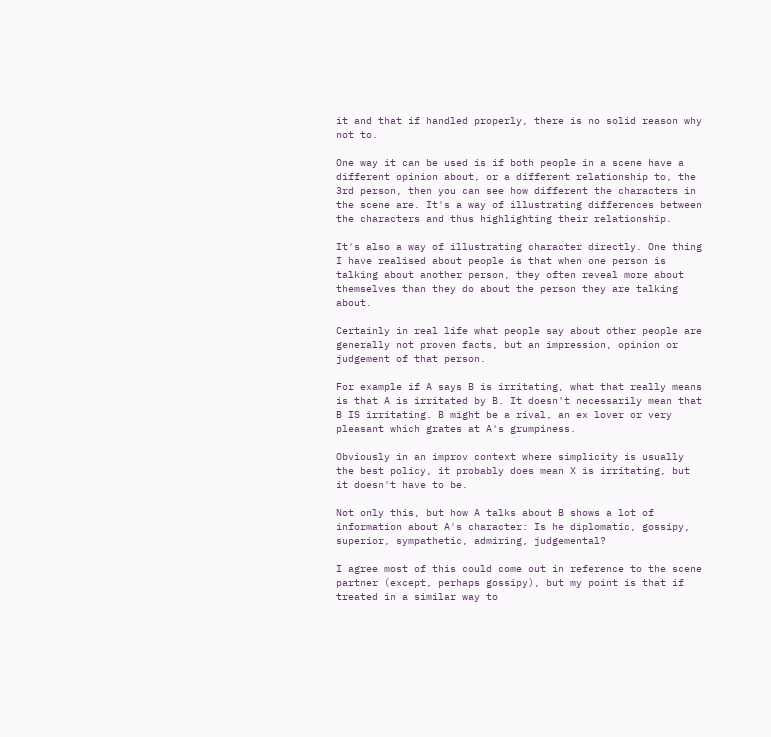it and that if handled properly, there is no solid reason why not to.

One way it can be used is if both people in a scene have a different opinion about, or a different relationship to, the 3rd person, then you can see how different the characters in the scene are. It's a way of illustrating differences between the characters and thus highlighting their relationship.

It's also a way of illustrating character directly. One thing I have realised about people is that when one person is talking about another person, they often reveal more about themselves than they do about the person they are talking about.

Certainly in real life what people say about other people are generally not proven facts, but an impression, opinion or judgement of that person.

For example if A says B is irritating, what that really means is that A is irritated by B. It doesn't necessarily mean that B IS irritating. B might be a rival, an ex lover or very pleasant which grates at A's grumpiness.

Obviously in an improv context where simplicity is usually the best policy, it probably does mean X is irritating, but it doesn't have to be.

Not only this, but how A talks about B shows a lot of information about A's character: Is he diplomatic, gossipy, superior, sympathetic, admiring, judgemental?

I agree most of this could come out in reference to the scene partner (except, perhaps gossipy), but my point is that if treated in a similar way to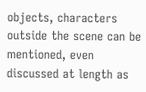objects, characters outside the scene can be mentioned, even discussed at length as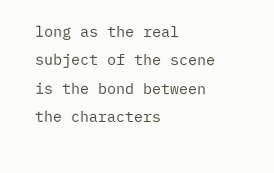long as the real subject of the scene is the bond between the characters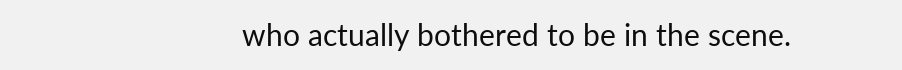who actually bothered to be in the scene.